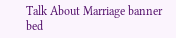Talk About Marriage banner
bed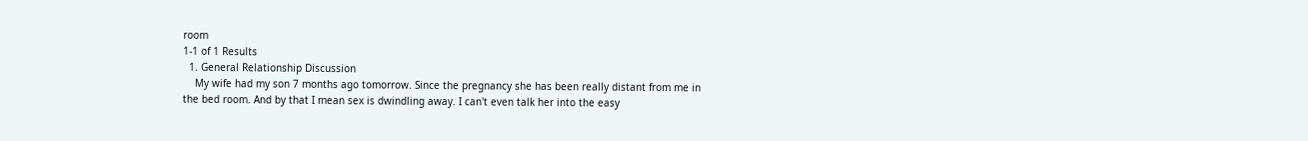room
1-1 of 1 Results
  1. General Relationship Discussion
    My wife had my son 7 months ago tomorrow. Since the pregnancy she has been really distant from me in the bed room. And by that I mean sex is dwindling away. I can't even talk her into the easy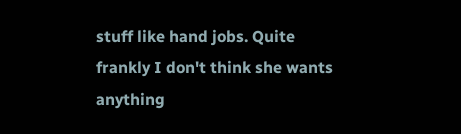stuff like hand jobs. Quite frankly I don't think she wants anything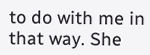to do with me in that way. She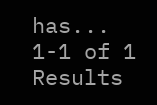has...
1-1 of 1 Results